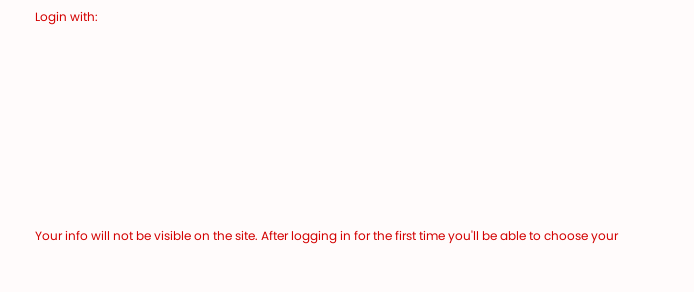Login with:








Your info will not be visible on the site. After logging in for the first time you'll be able to choose your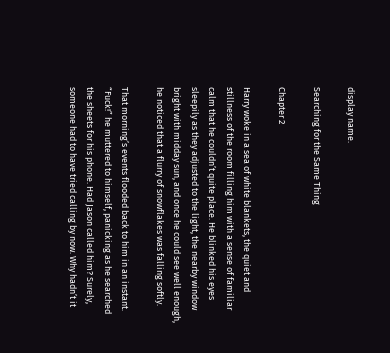display name.

Searching for the Same Thing

Chapter 2

Harry woke in a sea of white blankets, the quiet and stillness of the room filling him with a sense of familiar calm that he couldn’t quite place. He blinked his eyes sleepily as they adjusted to the light, the nearby window bright with midday sun, and once he could see well enough, he noticed that a flurry of snowflakes was falling softly.

That morning’s events flooded back to him in an instant. “Fuck!” he muttered to himself, panicking as he searched the sheets for his phone. Had Jason called him? Surely, someone had to have tried calling by now. Why hadn’t it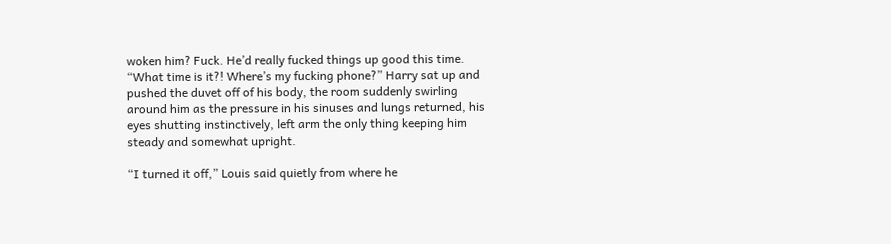woken him? Fuck. He’d really fucked things up good this time. “What time is it?! Where’s my fucking phone?” Harry sat up and pushed the duvet off of his body, the room suddenly swirling around him as the pressure in his sinuses and lungs returned, his eyes shutting instinctively, left arm the only thing keeping him steady and somewhat upright.

“I turned it off,” Louis said quietly from where he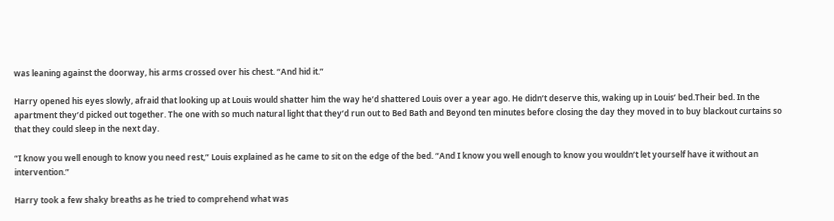was leaning against the doorway, his arms crossed over his chest. “And hid it.”

Harry opened his eyes slowly, afraid that looking up at Louis would shatter him the way he’d shattered Louis over a year ago. He didn’t deserve this, waking up in Louis’ bed.Their bed. In the apartment they’d picked out together. The one with so much natural light that they’d run out to Bed Bath and Beyond ten minutes before closing the day they moved in to buy blackout curtains so that they could sleep in the next day.

“I know you well enough to know you need rest,” Louis explained as he came to sit on the edge of the bed. “And I know you well enough to know you wouldn’t let yourself have it without an intervention.”

Harry took a few shaky breaths as he tried to comprehend what was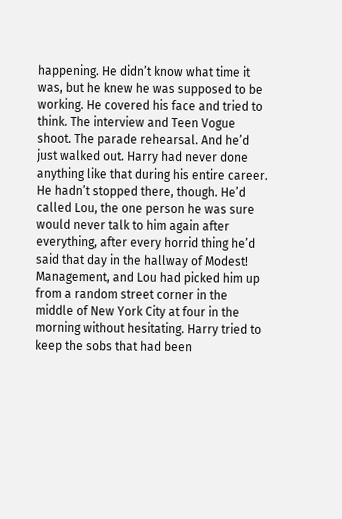happening. He didn’t know what time it was, but he knew he was supposed to be working. He covered his face and tried to think. The interview and Teen Vogue shoot. The parade rehearsal. And he’d just walked out. Harry had never done anything like that during his entire career. He hadn’t stopped there, though. He’d called Lou, the one person he was sure would never talk to him again after everything, after every horrid thing he’d said that day in the hallway of Modest! Management, and Lou had picked him up from a random street corner in the middle of New York City at four in the morning without hesitating. Harry tried to keep the sobs that had been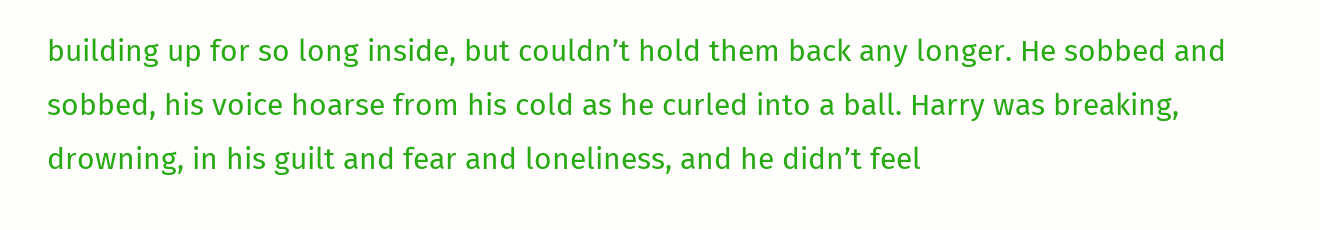building up for so long inside, but couldn’t hold them back any longer. He sobbed and sobbed, his voice hoarse from his cold as he curled into a ball. Harry was breaking, drowning, in his guilt and fear and loneliness, and he didn’t feel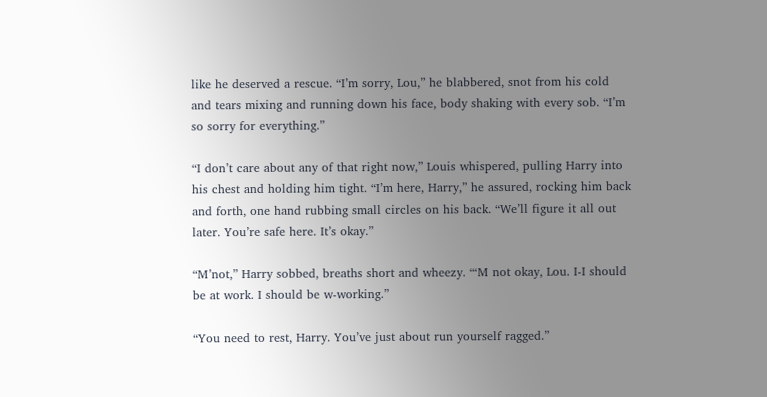like he deserved a rescue. “I’m sorry, Lou,” he blabbered, snot from his cold and tears mixing and running down his face, body shaking with every sob. “I’m so sorry for everything.”

“I don’t care about any of that right now,” Louis whispered, pulling Harry into his chest and holding him tight. “I’m here, Harry,” he assured, rocking him back and forth, one hand rubbing small circles on his back. “We’ll figure it all out later. You’re safe here. It’s okay.”

“M’not,” Harry sobbed, breaths short and wheezy. “‘M not okay, Lou. I-I should be at work. I should be w-working.”

“You need to rest, Harry. You’ve just about run yourself ragged.”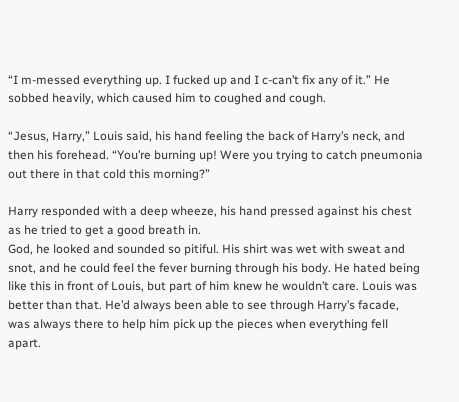“I m-messed everything up. I fucked up and I c-can’t fix any of it.” He sobbed heavily, which caused him to coughed and cough.

“Jesus, Harry,” Louis said, his hand feeling the back of Harry’s neck, and then his forehead. “You’re burning up! Were you trying to catch pneumonia out there in that cold this morning?”

Harry responded with a deep wheeze, his hand pressed against his chest as he tried to get a good breath in.
God, he looked and sounded so pitiful. His shirt was wet with sweat and snot, and he could feel the fever burning through his body. He hated being like this in front of Louis, but part of him knew he wouldn’t care. Louis was better than that. He’d always been able to see through Harry’s facade, was always there to help him pick up the pieces when everything fell apart.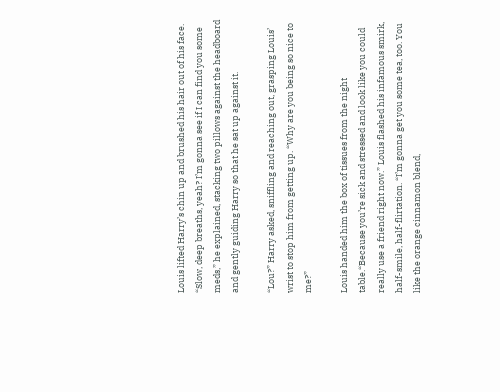Louis lifted Harry’s chin up and brushed his hair out of his face. “Slow, deep breaths, yeah? I’m gonna see if I can find you some meds,” he explained, stacking two pillows against the headboard and gently guiding Harry so that he sat up against it.

“Lou?” Harry asked, sniffling and reaching out, grasping Louis’ wrist to stop him from getting up. “Why are you being so nice to me?”

Louis handed him the box of tissues from the night table.“Because you’re sick and stressed and look like you could really use a friend right now.” Louis flashed his infamous smirk, half-smile, half-flirtation. “I’m gonna get you some tea, too. You like the orange cinnamon blend,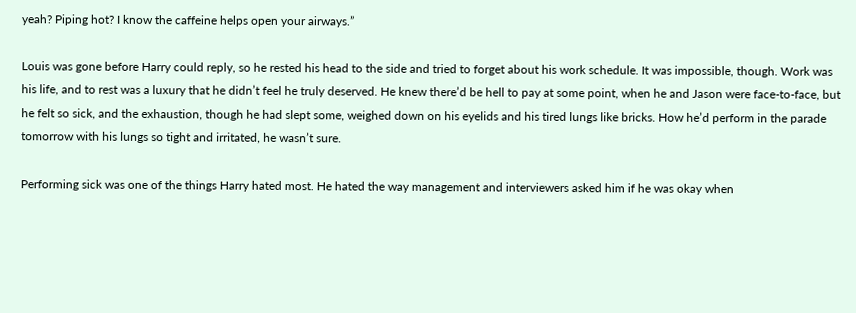yeah? Piping hot? I know the caffeine helps open your airways.”

Louis was gone before Harry could reply, so he rested his head to the side and tried to forget about his work schedule. It was impossible, though. Work was his life, and to rest was a luxury that he didn’t feel he truly deserved. He knew there’d be hell to pay at some point, when he and Jason were face-to-face, but he felt so sick, and the exhaustion, though he had slept some, weighed down on his eyelids and his tired lungs like bricks. How he’d perform in the parade tomorrow with his lungs so tight and irritated, he wasn’t sure.

Performing sick was one of the things Harry hated most. He hated the way management and interviewers asked him if he was okay when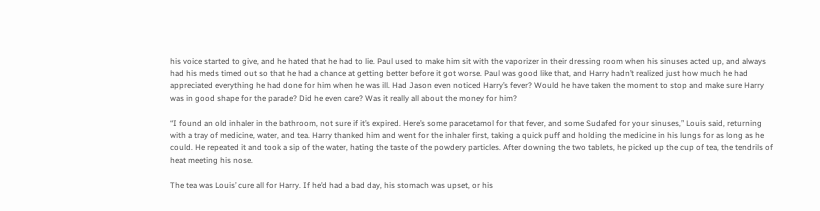his voice started to give, and he hated that he had to lie. Paul used to make him sit with the vaporizer in their dressing room when his sinuses acted up, and always had his meds timed out so that he had a chance at getting better before it got worse. Paul was good like that, and Harry hadn’t realized just how much he had appreciated everything he had done for him when he was ill. Had Jason even noticed Harry’s fever? Would he have taken the moment to stop and make sure Harry was in good shape for the parade? Did he even care? Was it really all about the money for him?

“I found an old inhaler in the bathroom, not sure if it’s expired. Here’s some paracetamol for that fever, and some Sudafed for your sinuses,” Louis said, returning with a tray of medicine, water, and tea. Harry thanked him and went for the inhaler first, taking a quick puff and holding the medicine in his lungs for as long as he could. He repeated it and took a sip of the water, hating the taste of the powdery particles. After downing the two tablets, he picked up the cup of tea, the tendrils of heat meeting his nose.

The tea was Louis’ cure all for Harry. If he’d had a bad day, his stomach was upset, or his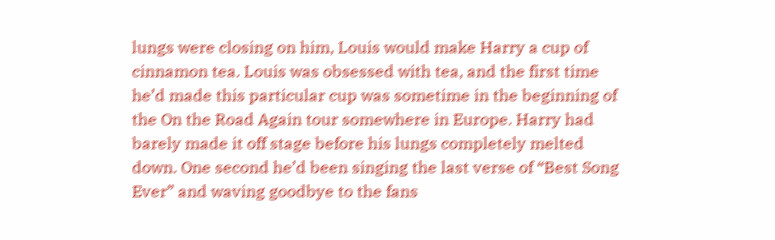lungs were closing on him, Louis would make Harry a cup of cinnamon tea. Louis was obsessed with tea, and the first time he’d made this particular cup was sometime in the beginning of the On the Road Again tour somewhere in Europe. Harry had barely made it off stage before his lungs completely melted down. One second he’d been singing the last verse of “Best Song Ever” and waving goodbye to the fans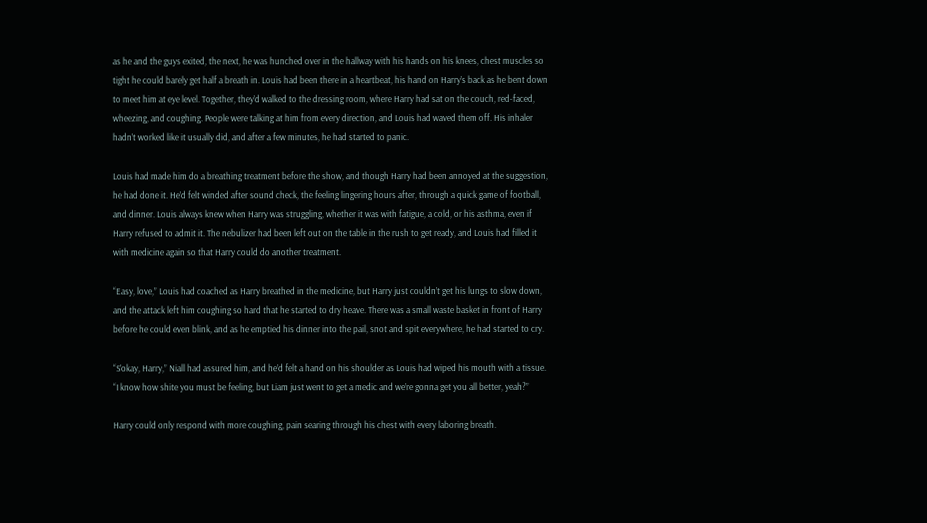as he and the guys exited, the next, he was hunched over in the hallway with his hands on his knees, chest muscles so tight he could barely get half a breath in. Louis had been there in a heartbeat, his hand on Harry’s back as he bent down to meet him at eye level. Together, they’d walked to the dressing room, where Harry had sat on the couch, red-faced, wheezing, and coughing. People were talking at him from every direction, and Louis had waved them off. His inhaler hadn’t worked like it usually did, and after a few minutes, he had started to panic.

Louis had made him do a breathing treatment before the show, and though Harry had been annoyed at the suggestion, he had done it. He’d felt winded after sound check, the feeling lingering hours after, through a quick game of football, and dinner. Louis always knew when Harry was struggling, whether it was with fatigue, a cold, or his asthma, even if Harry refused to admit it. The nebulizer had been left out on the table in the rush to get ready, and Louis had filled it with medicine again so that Harry could do another treatment.

“Easy, love,” Louis had coached as Harry breathed in the medicine, but Harry just couldn’t get his lungs to slow down, and the attack left him coughing so hard that he started to dry heave. There was a small waste basket in front of Harry before he could even blink, and as he emptied his dinner into the pail, snot and spit everywhere, he had started to cry.

“S’okay, Harry,” Niall had assured him, and he’d felt a hand on his shoulder as Louis had wiped his mouth with a tissue. “I know how shite you must be feeling, but Liam just went to get a medic and we’re gonna get you all better, yeah?”

Harry could only respond with more coughing, pain searing through his chest with every laboring breath.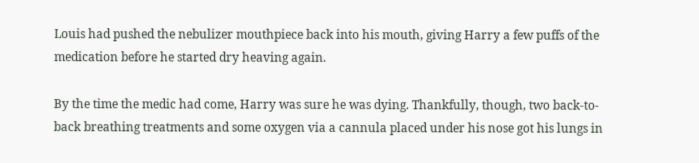Louis had pushed the nebulizer mouthpiece back into his mouth, giving Harry a few puffs of the medication before he started dry heaving again.

By the time the medic had come, Harry was sure he was dying. Thankfully, though, two back-to-back breathing treatments and some oxygen via a cannula placed under his nose got his lungs in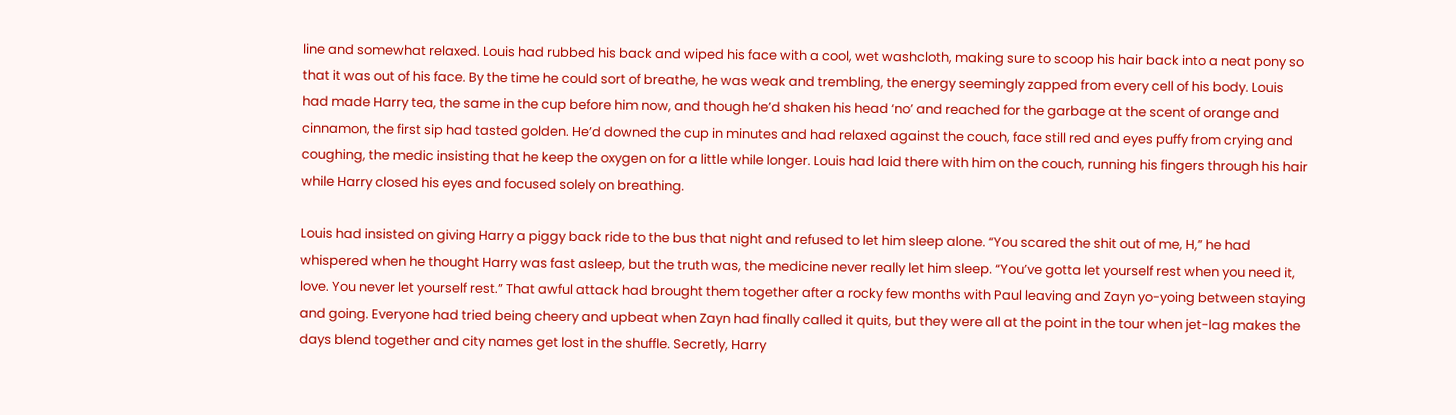line and somewhat relaxed. Louis had rubbed his back and wiped his face with a cool, wet washcloth, making sure to scoop his hair back into a neat pony so that it was out of his face. By the time he could sort of breathe, he was weak and trembling, the energy seemingly zapped from every cell of his body. Louis had made Harry tea, the same in the cup before him now, and though he’d shaken his head ‘no’ and reached for the garbage at the scent of orange and cinnamon, the first sip had tasted golden. He’d downed the cup in minutes and had relaxed against the couch, face still red and eyes puffy from crying and coughing, the medic insisting that he keep the oxygen on for a little while longer. Louis had laid there with him on the couch, running his fingers through his hair while Harry closed his eyes and focused solely on breathing.

Louis had insisted on giving Harry a piggy back ride to the bus that night and refused to let him sleep alone. “You scared the shit out of me, H,” he had whispered when he thought Harry was fast asleep, but the truth was, the medicine never really let him sleep. “You’ve gotta let yourself rest when you need it, love. You never let yourself rest.” That awful attack had brought them together after a rocky few months with Paul leaving and Zayn yo-yoing between staying and going. Everyone had tried being cheery and upbeat when Zayn had finally called it quits, but they were all at the point in the tour when jet-lag makes the days blend together and city names get lost in the shuffle. Secretly, Harry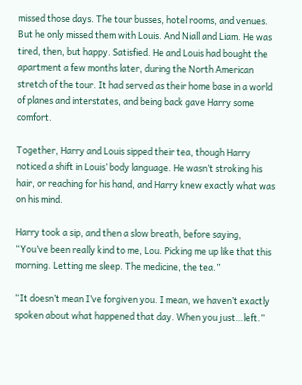missed those days. The tour busses, hotel rooms, and venues. But he only missed them with Louis. And Niall and Liam. He was tired, then, but happy. Satisfied. He and Louis had bought the apartment a few months later, during the North American stretch of the tour. It had served as their home base in a world of planes and interstates, and being back gave Harry some comfort.

Together, Harry and Louis sipped their tea, though Harry noticed a shift in Louis’ body language. He wasn’t stroking his hair, or reaching for his hand, and Harry knew exactly what was on his mind.

Harry took a sip, and then a slow breath, before saying, “You’ve been really kind to me, Lou. Picking me up like that this morning. Letting me sleep. The medicine, the tea.”

“It doesn’t mean I’ve forgiven you. I mean, we haven’t exactly spoken about what happened that day. When you just…left.”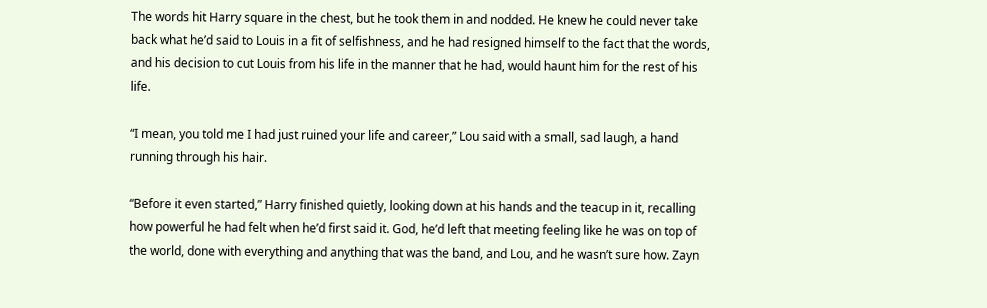The words hit Harry square in the chest, but he took them in and nodded. He knew he could never take back what he’d said to Louis in a fit of selfishness, and he had resigned himself to the fact that the words, and his decision to cut Louis from his life in the manner that he had, would haunt him for the rest of his life.

“I mean, you told me I had just ruined your life and career,” Lou said with a small, sad laugh, a hand running through his hair.

“Before it even started,” Harry finished quietly, looking down at his hands and the teacup in it, recalling how powerful he had felt when he’d first said it. God, he’d left that meeting feeling like he was on top of the world, done with everything and anything that was the band, and Lou, and he wasn’t sure how. Zayn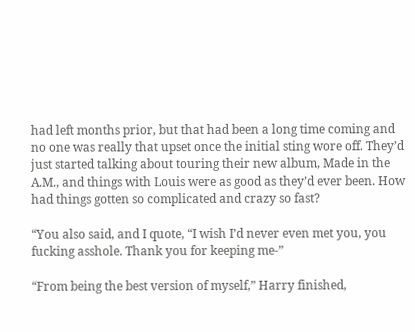had left months prior, but that had been a long time coming and no one was really that upset once the initial sting wore off. They’d just started talking about touring their new album, Made in the A.M., and things with Louis were as good as they’d ever been. How had things gotten so complicated and crazy so fast?

“You also said, and I quote, “I wish I’d never even met you, you fucking asshole. Thank you for keeping me-”

“From being the best version of myself,” Harry finished,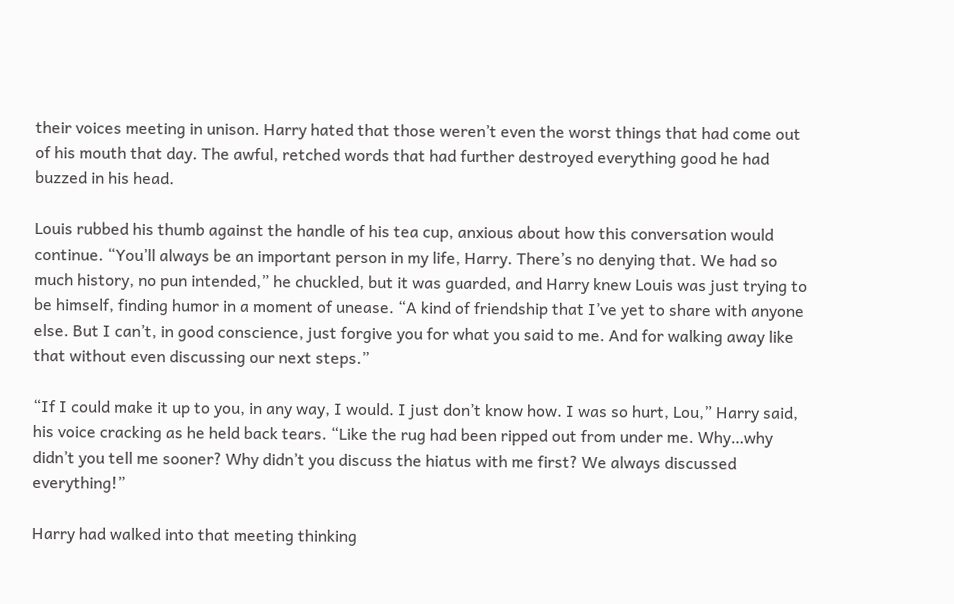their voices meeting in unison. Harry hated that those weren’t even the worst things that had come out of his mouth that day. The awful, retched words that had further destroyed everything good he had buzzed in his head.

Louis rubbed his thumb against the handle of his tea cup, anxious about how this conversation would continue. “You’ll always be an important person in my life, Harry. There’s no denying that. We had so much history, no pun intended,” he chuckled, but it was guarded, and Harry knew Louis was just trying to be himself, finding humor in a moment of unease. “A kind of friendship that I’ve yet to share with anyone else. But I can’t, in good conscience, just forgive you for what you said to me. And for walking away like that without even discussing our next steps.”

“If I could make it up to you, in any way, I would. I just don’t know how. I was so hurt, Lou,” Harry said, his voice cracking as he held back tears. “Like the rug had been ripped out from under me. Why…why didn’t you tell me sooner? Why didn’t you discuss the hiatus with me first? We always discussed everything!”

Harry had walked into that meeting thinking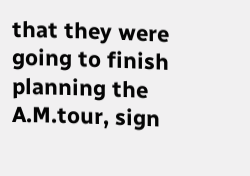that they were going to finish planning the A.M.tour, sign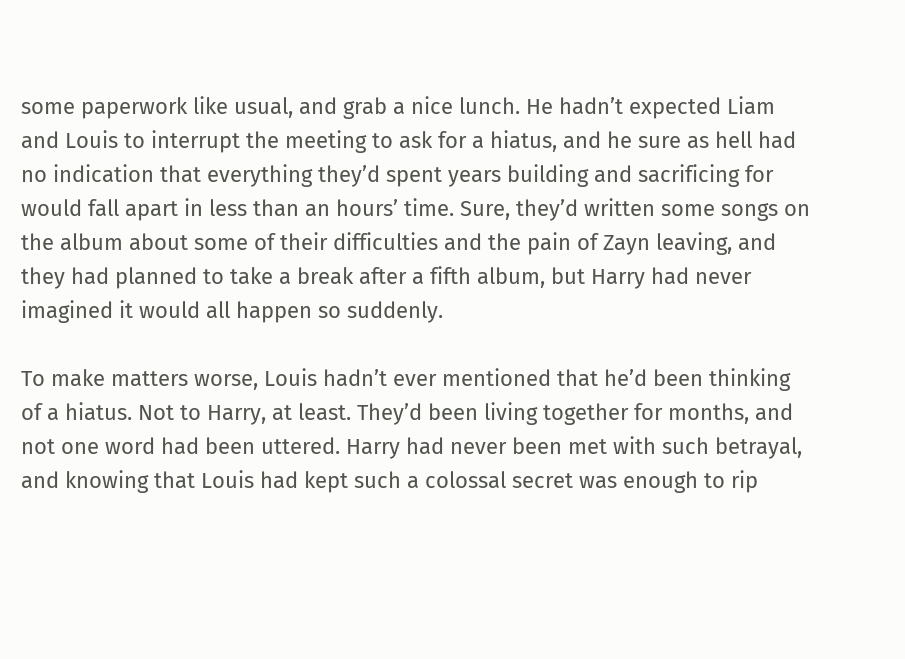some paperwork like usual, and grab a nice lunch. He hadn’t expected Liam and Louis to interrupt the meeting to ask for a hiatus, and he sure as hell had no indication that everything they’d spent years building and sacrificing for would fall apart in less than an hours’ time. Sure, they’d written some songs on the album about some of their difficulties and the pain of Zayn leaving, and they had planned to take a break after a fifth album, but Harry had never imagined it would all happen so suddenly.

To make matters worse, Louis hadn’t ever mentioned that he’d been thinking of a hiatus. Not to Harry, at least. They’d been living together for months, and not one word had been uttered. Harry had never been met with such betrayal, and knowing that Louis had kept such a colossal secret was enough to rip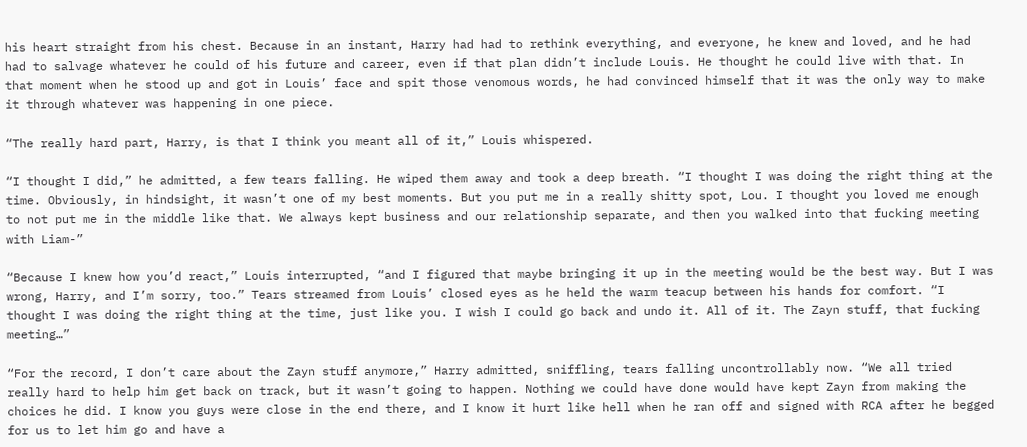his heart straight from his chest. Because in an instant, Harry had had to rethink everything, and everyone, he knew and loved, and he had had to salvage whatever he could of his future and career, even if that plan didn’t include Louis. He thought he could live with that. In that moment when he stood up and got in Louis’ face and spit those venomous words, he had convinced himself that it was the only way to make it through whatever was happening in one piece.

“The really hard part, Harry, is that I think you meant all of it,” Louis whispered.

“I thought I did,” he admitted, a few tears falling. He wiped them away and took a deep breath. “I thought I was doing the right thing at the time. Obviously, in hindsight, it wasn’t one of my best moments. But you put me in a really shitty spot, Lou. I thought you loved me enough to not put me in the middle like that. We always kept business and our relationship separate, and then you walked into that fucking meeting with Liam-”

“Because I knew how you’d react,” Louis interrupted, “and I figured that maybe bringing it up in the meeting would be the best way. But I was wrong, Harry, and I’m sorry, too.” Tears streamed from Louis’ closed eyes as he held the warm teacup between his hands for comfort. “I thought I was doing the right thing at the time, just like you. I wish I could go back and undo it. All of it. The Zayn stuff, that fucking meeting…”

“For the record, I don’t care about the Zayn stuff anymore,” Harry admitted, sniffling, tears falling uncontrollably now. “We all tried really hard to help him get back on track, but it wasn’t going to happen. Nothing we could have done would have kept Zayn from making the choices he did. I know you guys were close in the end there, and I know it hurt like hell when he ran off and signed with RCA after he begged for us to let him go and have a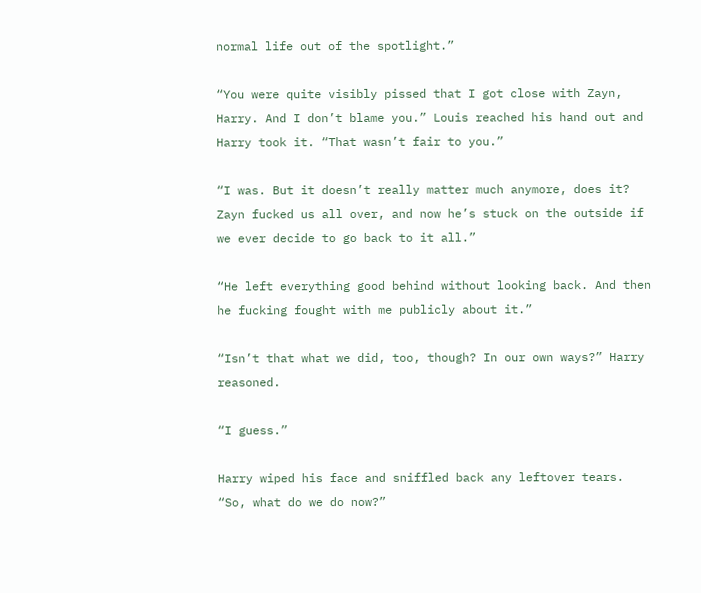normal life out of the spotlight.”

“You were quite visibly pissed that I got close with Zayn, Harry. And I don’t blame you.” Louis reached his hand out and Harry took it. “That wasn’t fair to you.”

“I was. But it doesn’t really matter much anymore, does it? Zayn fucked us all over, and now he’s stuck on the outside if we ever decide to go back to it all.”

“He left everything good behind without looking back. And then he fucking fought with me publicly about it.”

“Isn’t that what we did, too, though? In our own ways?” Harry reasoned.

“I guess.”

Harry wiped his face and sniffled back any leftover tears. “So, what do we do now?”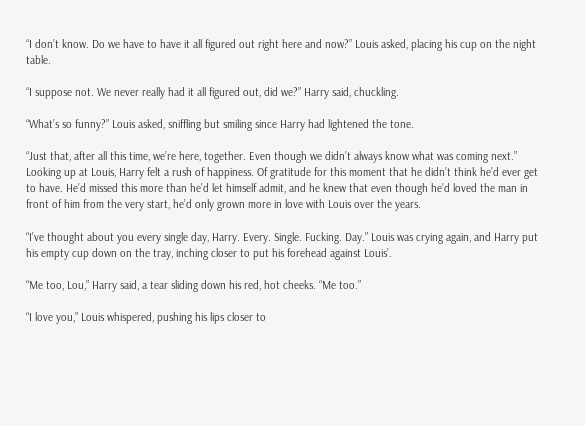“I don’t know. Do we have to have it all figured out right here and now?” Louis asked, placing his cup on the night table.

“I suppose not. We never really had it all figured out, did we?” Harry said, chuckling.

“What’s so funny?” Louis asked, sniffling but smiling since Harry had lightened the tone.

“Just that, after all this time, we’re here, together. Even though we didn’t always know what was coming next.” Looking up at Louis, Harry felt a rush of happiness. Of gratitude for this moment that he didn’t think he’d ever get to have. He’d missed this more than he’d let himself admit, and he knew that even though he’d loved the man in front of him from the very start, he’d only grown more in love with Louis over the years.

“I’ve thought about you every single day, Harry. Every. Single. Fucking. Day.” Louis was crying again, and Harry put his empty cup down on the tray, inching closer to put his forehead against Louis’.

“Me too, Lou,” Harry said, a tear sliding down his red, hot cheeks. “Me too.”

“I love you,” Louis whispered, pushing his lips closer to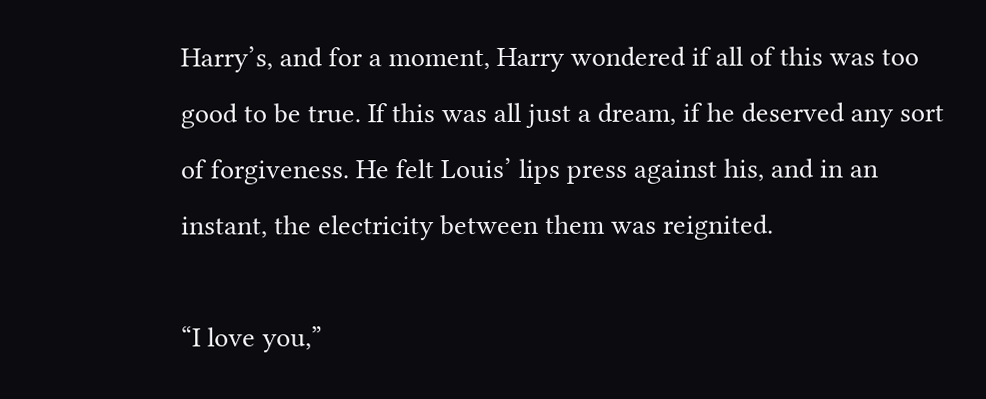Harry’s, and for a moment, Harry wondered if all of this was too good to be true. If this was all just a dream, if he deserved any sort of forgiveness. He felt Louis’ lips press against his, and in an instant, the electricity between them was reignited.

“I love you,”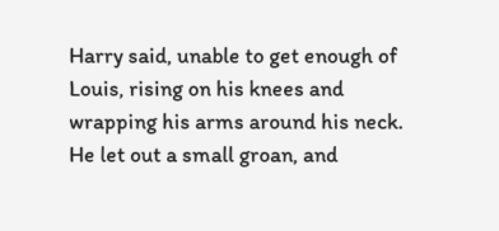Harry said, unable to get enough of Louis, rising on his knees and wrapping his arms around his neck. He let out a small groan, and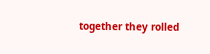together they rolled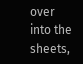over into the sheets,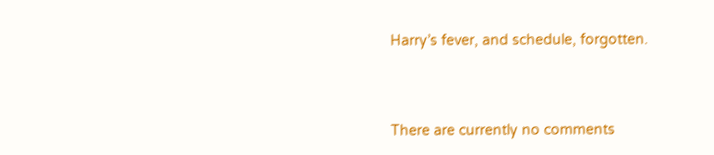Harry’s fever, and schedule, forgotten.



There are currently no comments